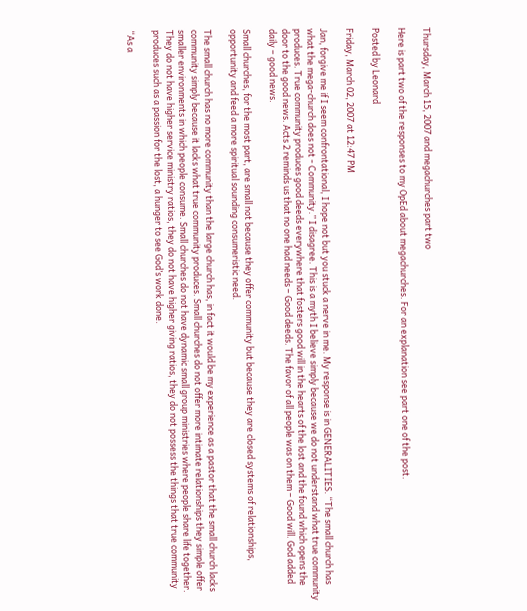Thursday, March 15, 2007 and megachurches part two

Here is part two of the responses to my OpEd about megachurches. For an explanation see part one of the post.

Posted by Leonard

Friday, March 02, 2007 at 12:47 PM

Jan, forgive me if I seem confrontational, I hope not but you stuck a nerve in me. My response is in GENERALITIES. “The small church has what the mega-church does not - Community.” I disagree. This is a myth I believe simply because we do not understand what true community produces. True community produces good deeds everywhere that fosters good will in the hearts of the lost and the found which opens the door to the good news. Acts 2 reminds us that no one had needs – Good deeds. The favor of all people was on them – Good will. God added daily – good news.

Small churches, for the most part, are small not because they offer community but because they are closed systems of relationships, opportunity and feed a more spiritual sounding consumeristic need.

The small church has no more community than the large church has, in fact it would be my experience as a pastor that the small church lacks community simply because it lacks what true community produces. Small churches do not offer more intimate relationships they simple offer smaller environments in which people consume. Small churches do not have dynamic small group ministries where people share life together. They do not have higher service ministry ratios, they do not have higher giving ratios, they do not possess the things that true community produces such as a passion for the lost, a hunger to see God’s work done.

“As a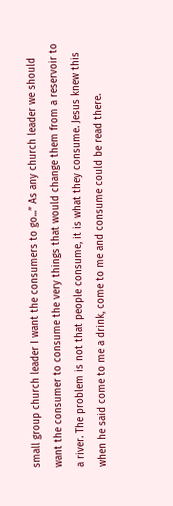small group church leader I want the consumers to go...” As any church leader we should want the consumer to consume the very things that would change them from a reservoir to a river. The problem is not that people consume, it is what they consume. Jesus knew this when he said come to me a drink, come to me and consume could be read there.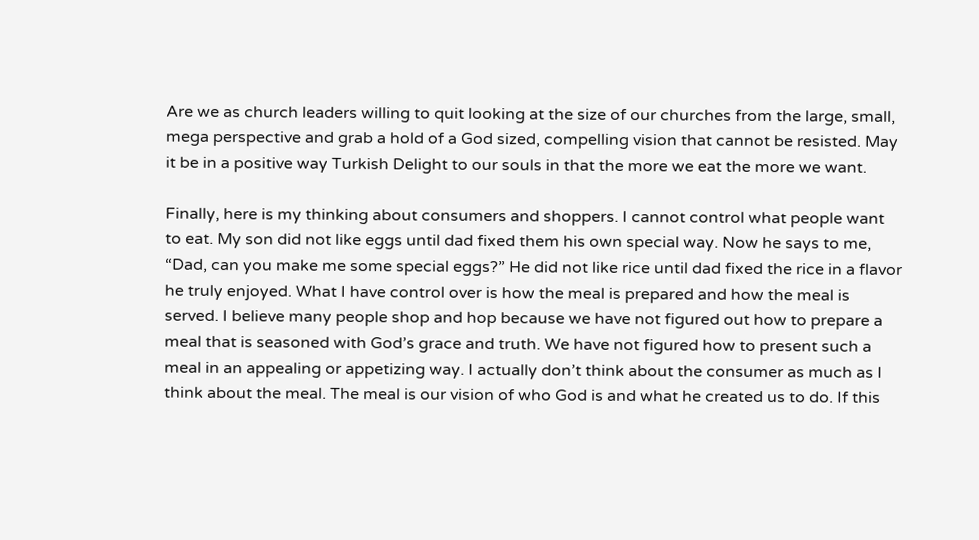Are we as church leaders willing to quit looking at the size of our churches from the large, small, mega perspective and grab a hold of a God sized, compelling vision that cannot be resisted. May it be in a positive way Turkish Delight to our souls in that the more we eat the more we want.

Finally, here is my thinking about consumers and shoppers. I cannot control what people want to eat. My son did not like eggs until dad fixed them his own special way. Now he says to me, “Dad, can you make me some special eggs?” He did not like rice until dad fixed the rice in a flavor he truly enjoyed. What I have control over is how the meal is prepared and how the meal is served. I believe many people shop and hop because we have not figured out how to prepare a meal that is seasoned with God’s grace and truth. We have not figured how to present such a meal in an appealing or appetizing way. I actually don’t think about the consumer as much as I think about the meal. The meal is our vision of who God is and what he created us to do. If this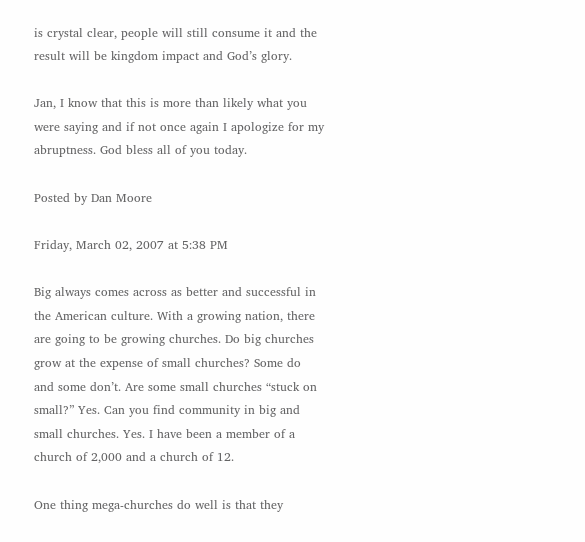is crystal clear, people will still consume it and the result will be kingdom impact and God’s glory.

Jan, I know that this is more than likely what you were saying and if not once again I apologize for my abruptness. God bless all of you today.

Posted by Dan Moore

Friday, March 02, 2007 at 5:38 PM

Big always comes across as better and successful in the American culture. With a growing nation, there are going to be growing churches. Do big churches grow at the expense of small churches? Some do and some don’t. Are some small churches “stuck on small?” Yes. Can you find community in big and small churches. Yes. I have been a member of a church of 2,000 and a church of 12.

One thing mega-churches do well is that they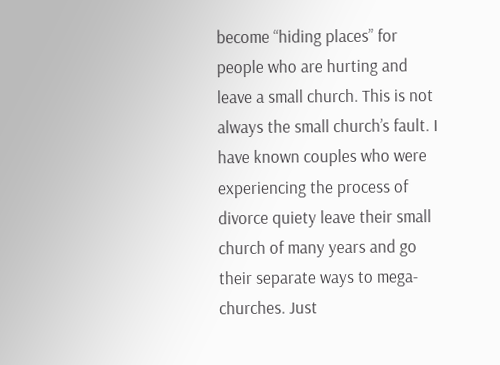become “hiding places” for people who are hurting and leave a small church. This is not always the small church’s fault. I have known couples who were experiencing the process of divorce quiety leave their small church of many years and go their separate ways to mega-churches. Just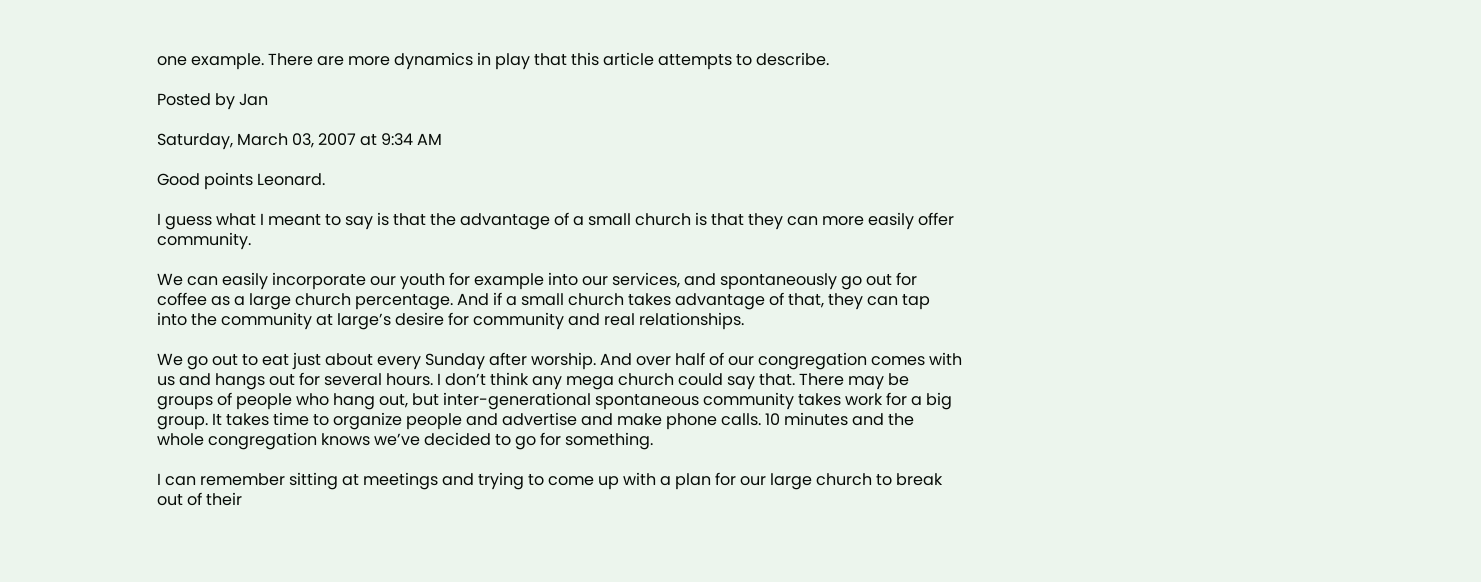one example. There are more dynamics in play that this article attempts to describe.

Posted by Jan

Saturday, March 03, 2007 at 9:34 AM

Good points Leonard.

I guess what I meant to say is that the advantage of a small church is that they can more easily offer community.

We can easily incorporate our youth for example into our services, and spontaneously go out for coffee as a large church percentage. And if a small church takes advantage of that, they can tap into the community at large’s desire for community and real relationships.

We go out to eat just about every Sunday after worship. And over half of our congregation comes with us and hangs out for several hours. I don’t think any mega church could say that. There may be groups of people who hang out, but inter-generational spontaneous community takes work for a big group. It takes time to organize people and advertise and make phone calls. 10 minutes and the whole congregation knows we’ve decided to go for something.

I can remember sitting at meetings and trying to come up with a plan for our large church to break out of their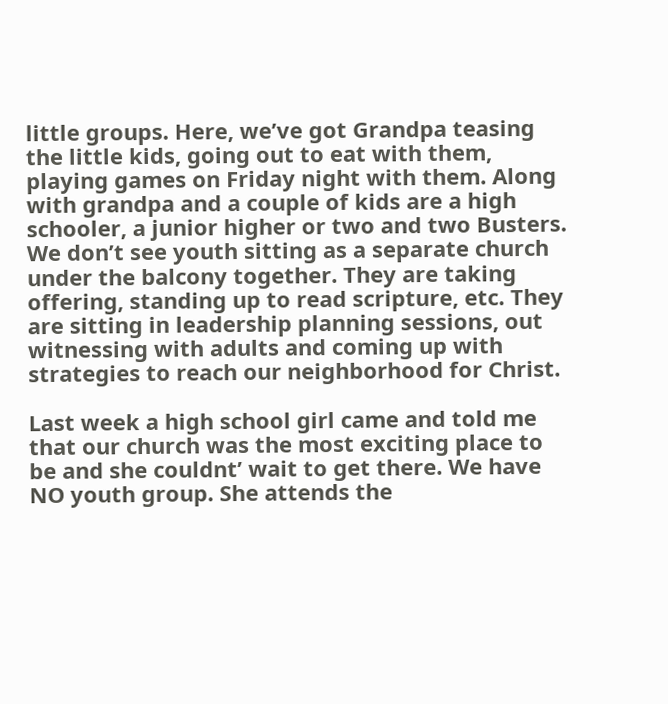little groups. Here, we’ve got Grandpa teasing the little kids, going out to eat with them, playing games on Friday night with them. Along with grandpa and a couple of kids are a high schooler, a junior higher or two and two Busters. We don’t see youth sitting as a separate church under the balcony together. They are taking offering, standing up to read scripture, etc. They are sitting in leadership planning sessions, out witnessing with adults and coming up with strategies to reach our neighborhood for Christ.

Last week a high school girl came and told me that our church was the most exciting place to be and she couldnt’ wait to get there. We have NO youth group. She attends the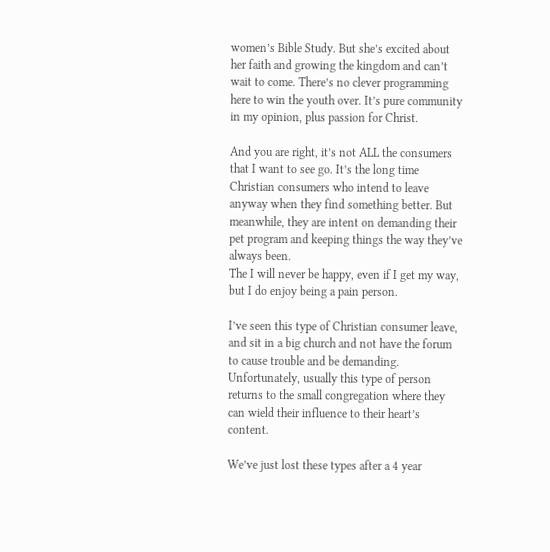women’s Bible Study. But she’s excited about her faith and growing the kingdom and can’t wait to come. There’s no clever programming here to win the youth over. It’s pure community in my opinion, plus passion for Christ.

And you are right, it’s not ALL the consumers that I want to see go. It’s the long time Christian consumers who intend to leave anyway when they find something better. But meanwhile, they are intent on demanding their pet program and keeping things the way they’ve always been.
The I will never be happy, even if I get my way, but I do enjoy being a pain person.

I’ve seen this type of Christian consumer leave, and sit in a big church and not have the forum to cause trouble and be demanding. Unfortunately, usually this type of person returns to the small congregation where they can wield their influence to their heart’s content.

We’ve just lost these types after a 4 year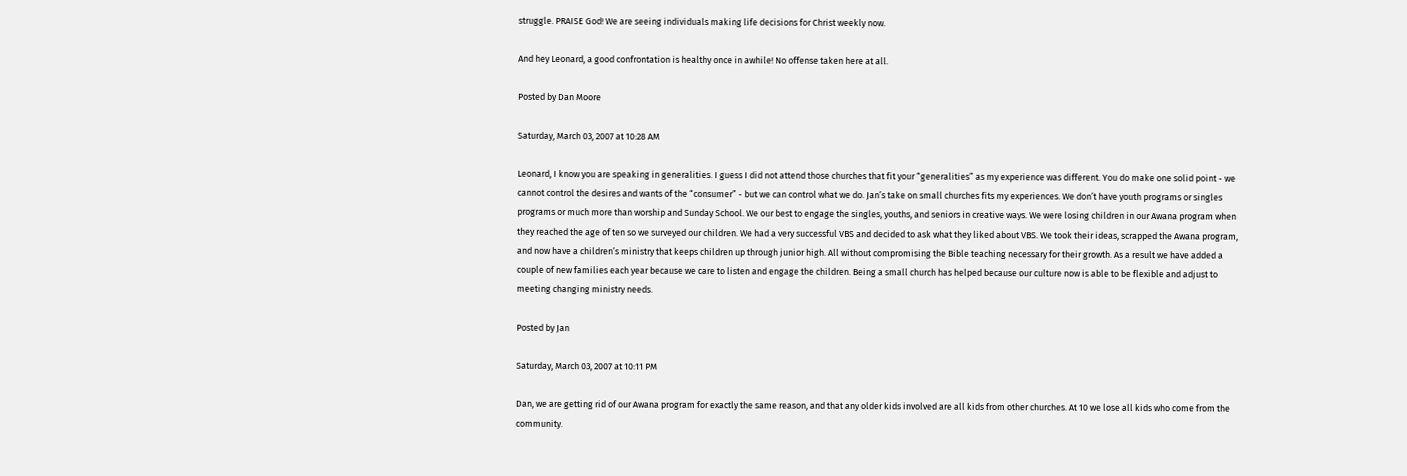struggle. PRAISE God! We are seeing individuals making life decisions for Christ weekly now.

And hey Leonard, a good confrontation is healthy once in awhile! No offense taken here at all.

Posted by Dan Moore

Saturday, March 03, 2007 at 10:28 AM

Leonard, I know you are speaking in generalities. I guess I did not attend those churches that fit your “generalities” as my experience was different. You do make one solid point - we cannot control the desires and wants of the “consumer” - but we can control what we do. Jan’s take on small churches fits my experiences. We don’t have youth programs or singles programs or much more than worship and Sunday School. We our best to engage the singles, youths, and seniors in creative ways. We were losing children in our Awana program when they reached the age of ten so we surveyed our children. We had a very successful VBS and decided to ask what they liked about VBS. We took their ideas, scrapped the Awana program, and now have a children’s ministry that keeps children up through junior high. All without compromising the Bible teaching necessary for their growth. As a result we have added a couple of new families each year because we care to listen and engage the children. Being a small church has helped because our culture now is able to be flexible and adjust to meeting changing ministry needs.

Posted by Jan

Saturday, March 03, 2007 at 10:11 PM

Dan, we are getting rid of our Awana program for exactly the same reason, and that any older kids involved are all kids from other churches. At 10 we lose all kids who come from the community.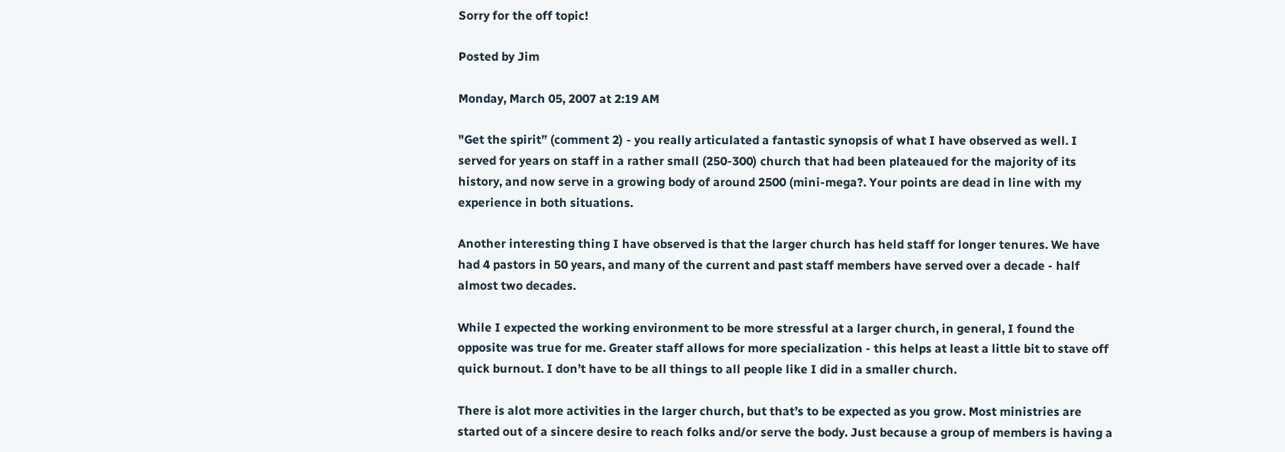Sorry for the off topic!

Posted by Jim

Monday, March 05, 2007 at 2:19 AM

"Get the spirit” (comment 2) - you really articulated a fantastic synopsis of what I have observed as well. I served for years on staff in a rather small (250-300) church that had been plateaued for the majority of its history, and now serve in a growing body of around 2500 (mini-mega?. Your points are dead in line with my experience in both situations.

Another interesting thing I have observed is that the larger church has held staff for longer tenures. We have had 4 pastors in 50 years, and many of the current and past staff members have served over a decade - half almost two decades.

While I expected the working environment to be more stressful at a larger church, in general, I found the opposite was true for me. Greater staff allows for more specialization - this helps at least a little bit to stave off quick burnout. I don’t have to be all things to all people like I did in a smaller church.

There is alot more activities in the larger church, but that’s to be expected as you grow. Most ministries are started out of a sincere desire to reach folks and/or serve the body. Just because a group of members is having a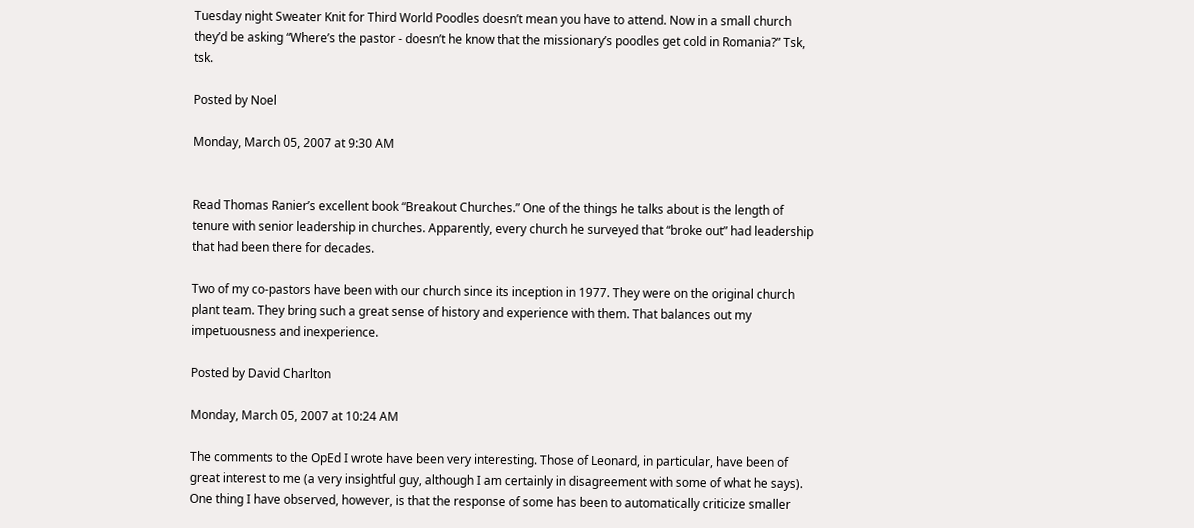Tuesday night Sweater Knit for Third World Poodles doesn’t mean you have to attend. Now in a small church they’d be asking “Where’s the pastor - doesn’t he know that the missionary’s poodles get cold in Romania?” Tsk, tsk.

Posted by Noel

Monday, March 05, 2007 at 9:30 AM


Read Thomas Ranier’s excellent book “Breakout Churches.” One of the things he talks about is the length of tenure with senior leadership in churches. Apparently, every church he surveyed that “broke out” had leadership that had been there for decades.

Two of my co-pastors have been with our church since its inception in 1977. They were on the original church plant team. They bring such a great sense of history and experience with them. That balances out my impetuousness and inexperience.

Posted by David Charlton

Monday, March 05, 2007 at 10:24 AM

The comments to the OpEd I wrote have been very interesting. Those of Leonard, in particular, have been of great interest to me (a very insightful guy, although I am certainly in disagreement with some of what he says). One thing I have observed, however, is that the response of some has been to automatically criticize smaller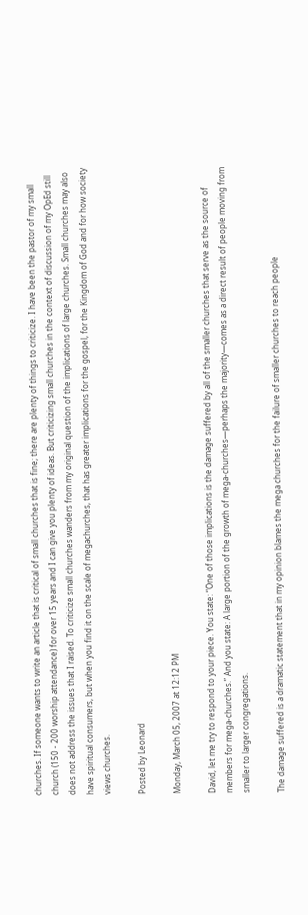churches. If someone wants to write an article that is critical of small churches that is fine; there are plenty of things to criticize. I have been the pastor of my small church (150 - 200 worship attendance) for over 15 years and I can give you plenty of ideas. But criticizing small churches in the context of discussion of my OpEd still does not address the issues that I raised. To criticize small churches wanders from my original question of the implications of large churches. Small churches may also have spiritual consumers, but when you find it on the scale of megachurches, that has greater implications for the gospel, for the Kingdom of God and for how society views churches.

Posted by Leonard

Monday, March 05, 2007 at 12:12 PM

David, let me try to respond to your piece. You state: “One of those implications is the damage suffered by all of the smaller churches that serve as the source of members for mega-churches.” And you state: A large portion of the growth of mega-churches—perhaps the majority—comes as a direct result of people moving from smaller to larger congregations.

The damage suffered is a dramatic statement that in my opinion blames the mega churches for the failure of smaller churches to reach people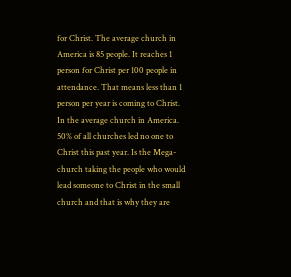for Christ. The average church in America is 85 people. It reaches 1 person for Christ per 100 people in attendance. That means less than 1 person per year is coming to Christ. In the average church in America. 50% of all churches led no one to Christ this past year. Is the Mega-church taking the people who would lead someone to Christ in the small church and that is why they are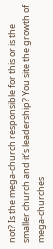not? Is the mega-church responsible for this or is the smaller church and it’s leadership? You site the growth of mega-churches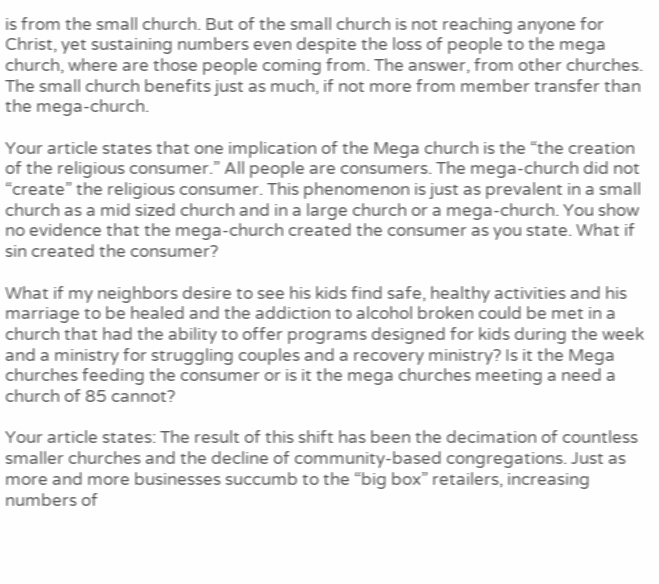is from the small church. But of the small church is not reaching anyone for Christ, yet sustaining numbers even despite the loss of people to the mega church, where are those people coming from. The answer, from other churches. The small church benefits just as much, if not more from member transfer than the mega-church.

Your article states that one implication of the Mega church is the “the creation of the religious consumer.” All people are consumers. The mega-church did not “create” the religious consumer. This phenomenon is just as prevalent in a small church as a mid sized church and in a large church or a mega-church. You show no evidence that the mega-church created the consumer as you state. What if sin created the consumer?

What if my neighbors desire to see his kids find safe, healthy activities and his marriage to be healed and the addiction to alcohol broken could be met in a church that had the ability to offer programs designed for kids during the week and a ministry for struggling couples and a recovery ministry? Is it the Mega churches feeding the consumer or is it the mega churches meeting a need a church of 85 cannot?

Your article states: The result of this shift has been the decimation of countless smaller churches and the decline of community-based congregations. Just as more and more businesses succumb to the “big box” retailers, increasing numbers of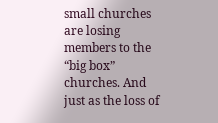small churches are losing members to the “big box” churches. And just as the loss of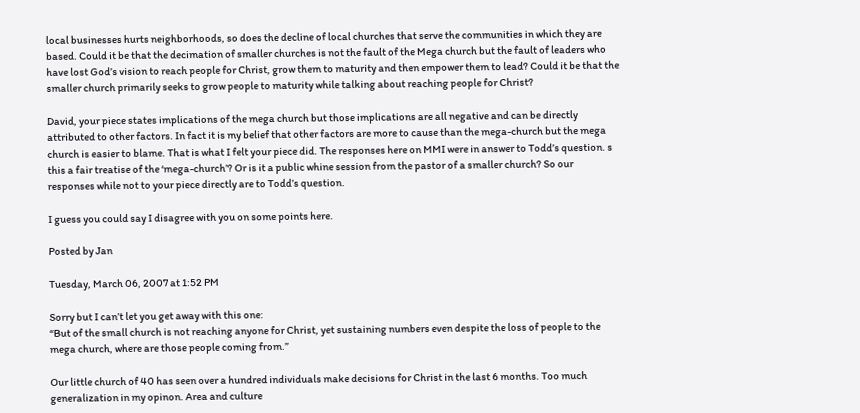local businesses hurts neighborhoods, so does the decline of local churches that serve the communities in which they are based. Could it be that the decimation of smaller churches is not the fault of the Mega church but the fault of leaders who have lost God’s vision to reach people for Christ, grow them to maturity and then empower them to lead? Could it be that the smaller church primarily seeks to grow people to maturity while talking about reaching people for Christ?

David, your piece states implications of the mega church but those implications are all negative and can be directly attributed to other factors. In fact it is my belief that other factors are more to cause than the mega-church but the mega church is easier to blame. That is what I felt your piece did. The responses here on MMI were in answer to Todd’s question. s this a fair treatise of the ‘mega-church’? Or is it a public whine session from the pastor of a smaller church? So our responses while not to your piece directly are to Todd’s question.

I guess you could say I disagree with you on some points here.

Posted by Jan

Tuesday, March 06, 2007 at 1:52 PM

Sorry but I can’t let you get away with this one:
“But of the small church is not reaching anyone for Christ, yet sustaining numbers even despite the loss of people to the mega church, where are those people coming from.”

Our little church of 40 has seen over a hundred individuals make decisions for Christ in the last 6 months. Too much generalization in my opinon. Area and culture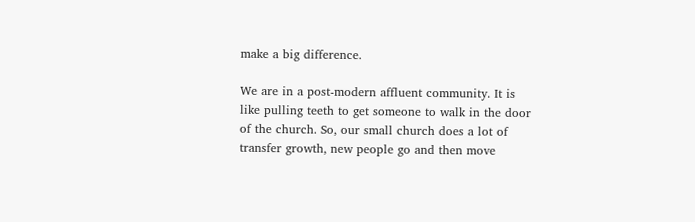make a big difference.

We are in a post-modern affluent community. It is like pulling teeth to get someone to walk in the door of the church. So, our small church does a lot of transfer growth, new people go and then move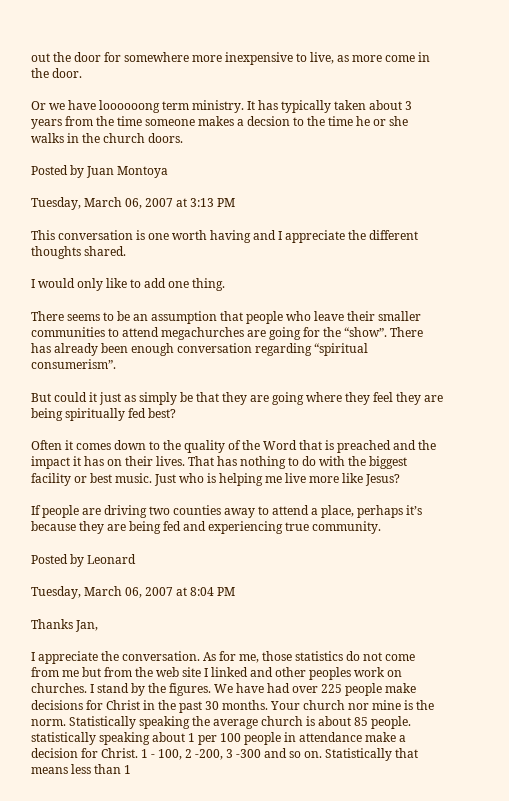out the door for somewhere more inexpensive to live, as more come in the door.

Or we have loooooong term ministry. It has typically taken about 3 years from the time someone makes a decsion to the time he or she walks in the church doors.

Posted by Juan Montoya

Tuesday, March 06, 2007 at 3:13 PM

This conversation is one worth having and I appreciate the different thoughts shared.

I would only like to add one thing.

There seems to be an assumption that people who leave their smaller communities to attend megachurches are going for the “show”. There has already been enough conversation regarding “spiritual consumerism”.

But could it just as simply be that they are going where they feel they are being spiritually fed best?

Often it comes down to the quality of the Word that is preached and the impact it has on their lives. That has nothing to do with the biggest facility or best music. Just who is helping me live more like Jesus?

If people are driving two counties away to attend a place, perhaps it’s because they are being fed and experiencing true community.

Posted by Leonard

Tuesday, March 06, 2007 at 8:04 PM

Thanks Jan,

I appreciate the conversation. As for me, those statistics do not come from me but from the web site I linked and other peoples work on churches. I stand by the figures. We have had over 225 people make decisions for Christ in the past 30 months. Your church nor mine is the norm. Statistically speaking the average church is about 85 people. statistically speaking about 1 per 100 people in attendance make a decision for Christ. 1 - 100, 2 -200, 3 -300 and so on. Statistically that means less than 1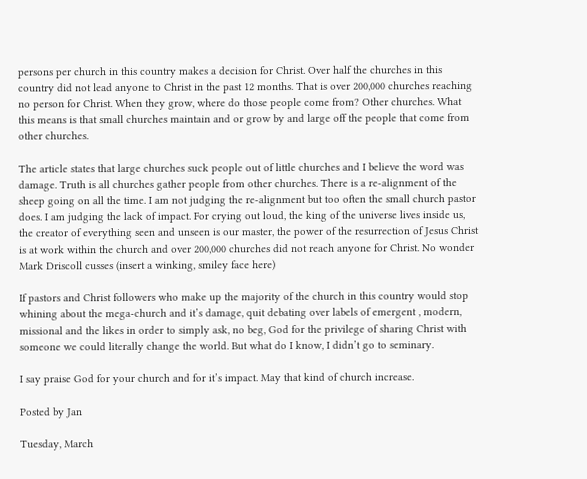persons per church in this country makes a decision for Christ. Over half the churches in this country did not lead anyone to Christ in the past 12 months. That is over 200,000 churches reaching no person for Christ. When they grow, where do those people come from? Other churches. What this means is that small churches maintain and or grow by and large off the people that come from other churches.

The article states that large churches suck people out of little churches and I believe the word was damage. Truth is all churches gather people from other churches. There is a re-alignment of the sheep going on all the time. I am not judging the re-alignment but too often the small church pastor does. I am judging the lack of impact. For crying out loud, the king of the universe lives inside us, the creator of everything seen and unseen is our master, the power of the resurrection of Jesus Christ is at work within the church and over 200,000 churches did not reach anyone for Christ. No wonder Mark Driscoll cusses (insert a winking, smiley face here)

If pastors and Christ followers who make up the majority of the church in this country would stop whining about the mega-church and it’s damage, quit debating over labels of emergent , modern, missional and the likes in order to simply ask, no beg, God for the privilege of sharing Christ with someone we could literally change the world. But what do I know, I didn’t go to seminary.

I say praise God for your church and for it’s impact. May that kind of church increase.

Posted by Jan

Tuesday, March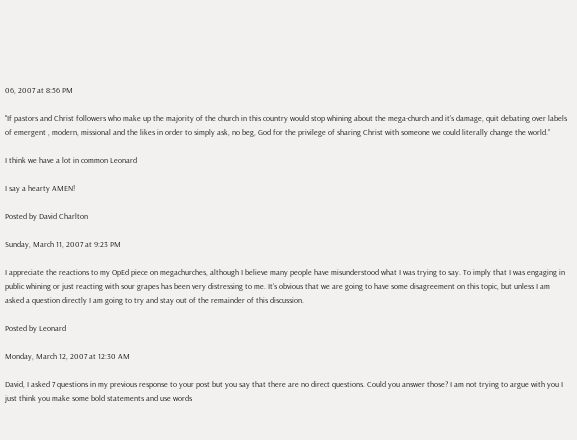06, 2007 at 8:56 PM

"If pastors and Christ followers who make up the majority of the church in this country would stop whining about the mega-church and it’s damage, quit debating over labels of emergent , modern, missional and the likes in order to simply ask, no beg, God for the privilege of sharing Christ with someone we could literally change the world.”

I think we have a lot in common Leonard

I say a hearty AMEN!

Posted by David Charlton

Sunday, March 11, 2007 at 9:23 PM

I appreciate the reactions to my OpEd piece on megachurches, although I believe many people have misunderstood what I was trying to say. To imply that I was engaging in public whining or just reacting with sour grapes has been very distressing to me. It’s obvious that we are going to have some disagreement on this topic, but unless I am asked a question directly I am going to try and stay out of the remainder of this discussion.

Posted by Leonard

Monday, March 12, 2007 at 12:30 AM

David, I asked 7 questions in my previous response to your post but you say that there are no direct questions. Could you answer those? I am not trying to argue with you I just think you make some bold statements and use words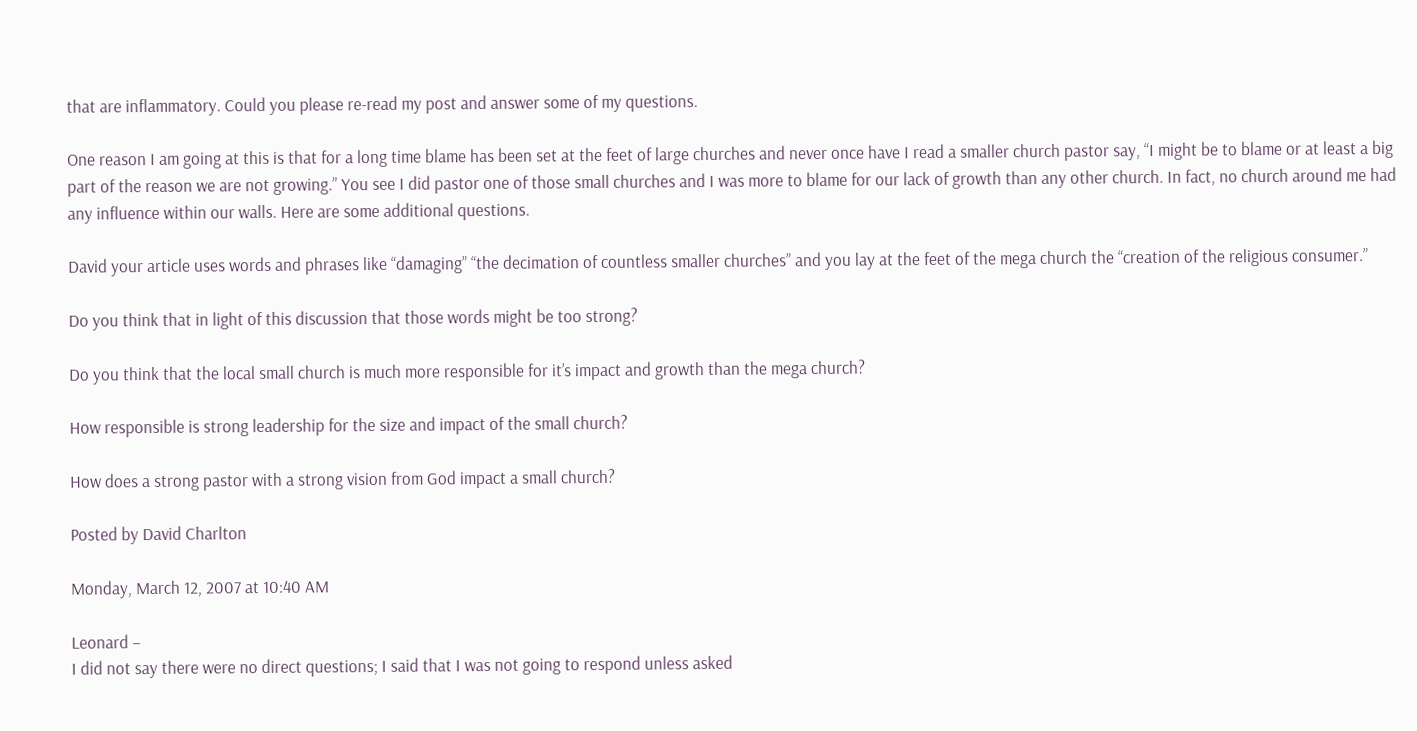that are inflammatory. Could you please re-read my post and answer some of my questions.

One reason I am going at this is that for a long time blame has been set at the feet of large churches and never once have I read a smaller church pastor say, “I might be to blame or at least a big part of the reason we are not growing.” You see I did pastor one of those small churches and I was more to blame for our lack of growth than any other church. In fact, no church around me had any influence within our walls. Here are some additional questions.

David your article uses words and phrases like “damaging” “the decimation of countless smaller churches” and you lay at the feet of the mega church the “creation of the religious consumer.”

Do you think that in light of this discussion that those words might be too strong?

Do you think that the local small church is much more responsible for it’s impact and growth than the mega church?

How responsible is strong leadership for the size and impact of the small church?

How does a strong pastor with a strong vision from God impact a small church?

Posted by David Charlton

Monday, March 12, 2007 at 10:40 AM

Leonard –
I did not say there were no direct questions; I said that I was not going to respond unless asked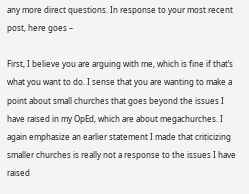any more direct questions. In response to your most recent post, here goes –

First, I believe you are arguing with me, which is fine if that’s what you want to do. I sense that you are wanting to make a point about small churches that goes beyond the issues I have raised in my OpEd, which are about megachurches. I again emphasize an earlier statement I made that criticizing smaller churches is really not a response to the issues I have raised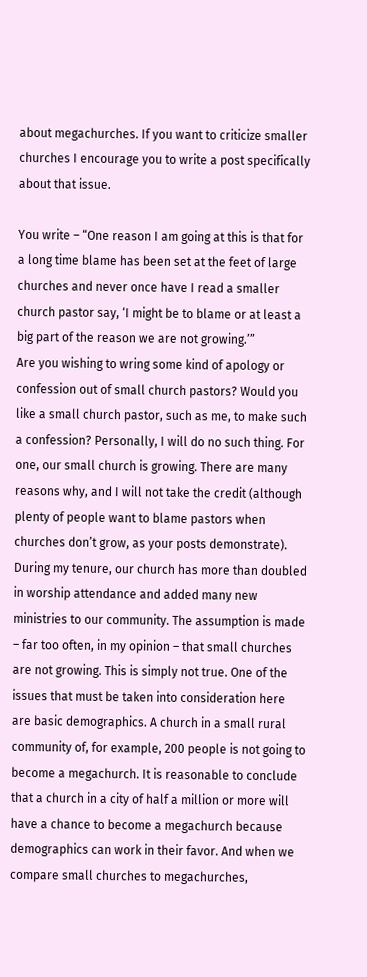about megachurches. If you want to criticize smaller churches I encourage you to write a post specifically about that issue.

You write – “One reason I am going at this is that for a long time blame has been set at the feet of large churches and never once have I read a smaller church pastor say, ‘I might be to blame or at least a big part of the reason we are not growing.’”
Are you wishing to wring some kind of apology or confession out of small church pastors? Would you like a small church pastor, such as me, to make such a confession? Personally, I will do no such thing. For one, our small church is growing. There are many reasons why, and I will not take the credit (although plenty of people want to blame pastors when churches don’t grow, as your posts demonstrate). During my tenure, our church has more than doubled in worship attendance and added many new ministries to our community. The assumption is made – far too often, in my opinion – that small churches are not growing. This is simply not true. One of the issues that must be taken into consideration here are basic demographics. A church in a small rural community of, for example, 200 people is not going to become a megachurch. It is reasonable to conclude that a church in a city of half a million or more will have a chance to become a megachurch because demographics can work in their favor. And when we compare small churches to megachurches,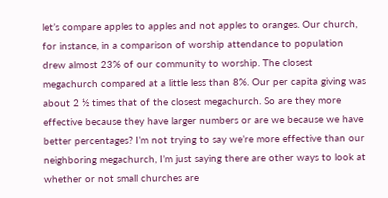let’s compare apples to apples and not apples to oranges. Our church, for instance, in a comparison of worship attendance to population drew almost 23% of our community to worship. The closest megachurch compared at a little less than 8%. Our per capita giving was about 2 ½ times that of the closest megachurch. So are they more effective because they have larger numbers or are we because we have better percentages? I’m not trying to say we’re more effective than our neighboring megachurch, I’m just saying there are other ways to look at whether or not small churches are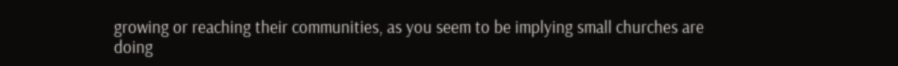growing or reaching their communities, as you seem to be implying small churches are doing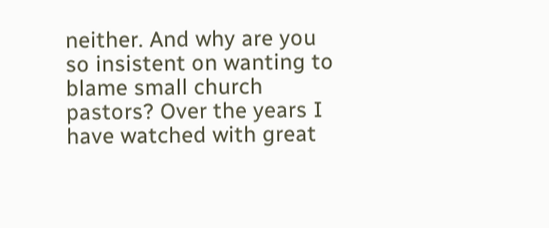neither. And why are you so insistent on wanting to blame small church pastors? Over the years I have watched with great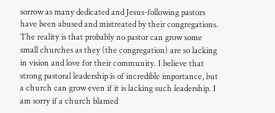sorrow as many dedicated and Jesus-following pastors have been abused and mistreated by their congregations. The reality is that probably no pastor can grow some small churches as they (the congregation) are so lacking in vision and love for their community. I believe that strong pastoral leadership is of incredible importance, but a church can grow even if it is lacking such leadership. I am sorry if a church blamed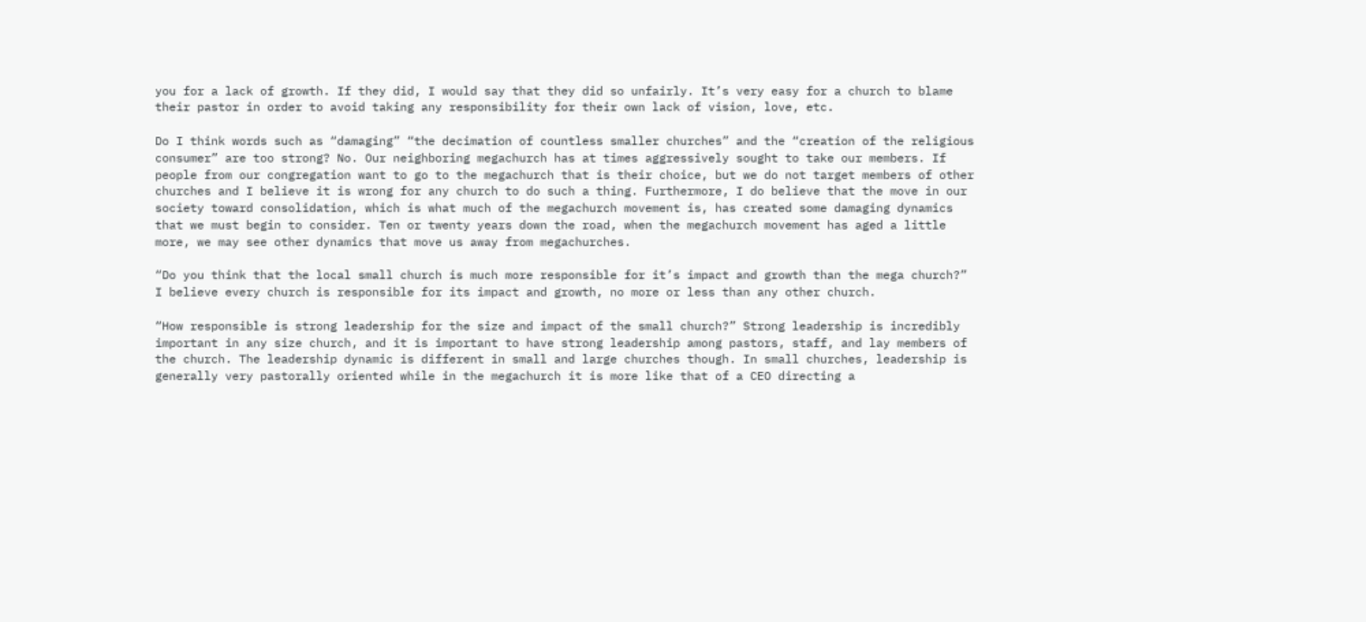you for a lack of growth. If they did, I would say that they did so unfairly. It’s very easy for a church to blame their pastor in order to avoid taking any responsibility for their own lack of vision, love, etc.

Do I think words such as “damaging” “the decimation of countless smaller churches” and the “creation of the religious consumer” are too strong? No. Our neighboring megachurch has at times aggressively sought to take our members. If people from our congregation want to go to the megachurch that is their choice, but we do not target members of other churches and I believe it is wrong for any church to do such a thing. Furthermore, I do believe that the move in our society toward consolidation, which is what much of the megachurch movement is, has created some damaging dynamics that we must begin to consider. Ten or twenty years down the road, when the megachurch movement has aged a little more, we may see other dynamics that move us away from megachurches.

“Do you think that the local small church is much more responsible for it’s impact and growth than the mega church?” I believe every church is responsible for its impact and growth, no more or less than any other church.

“How responsible is strong leadership for the size and impact of the small church?” Strong leadership is incredibly important in any size church, and it is important to have strong leadership among pastors, staff, and lay members of the church. The leadership dynamic is different in small and large churches though. In small churches, leadership is generally very pastorally oriented while in the megachurch it is more like that of a CEO directing a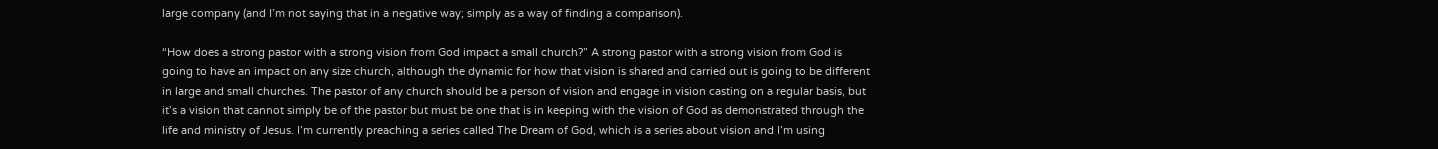large company (and I’m not saying that in a negative way; simply as a way of finding a comparison).

“How does a strong pastor with a strong vision from God impact a small church?” A strong pastor with a strong vision from God is going to have an impact on any size church, although the dynamic for how that vision is shared and carried out is going to be different in large and small churches. The pastor of any church should be a person of vision and engage in vision casting on a regular basis, but it’s a vision that cannot simply be of the pastor but must be one that is in keeping with the vision of God as demonstrated through the life and ministry of Jesus. I’m currently preaching a series called The Dream of God, which is a series about vision and I’m using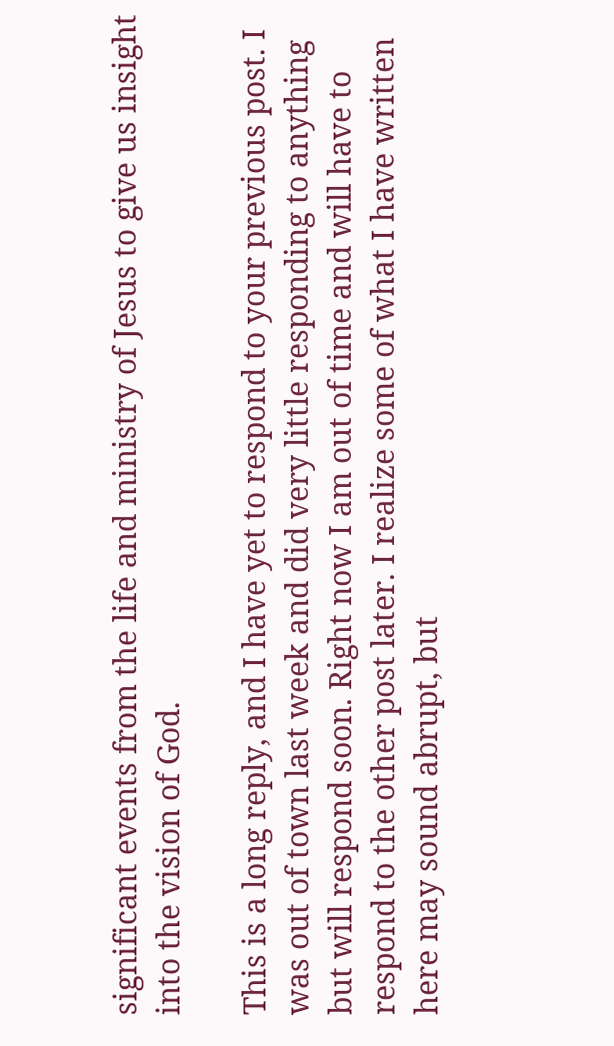significant events from the life and ministry of Jesus to give us insight into the vision of God.

This is a long reply, and I have yet to respond to your previous post. I was out of town last week and did very little responding to anything but will respond soon. Right now I am out of time and will have to respond to the other post later. I realize some of what I have written here may sound abrupt, but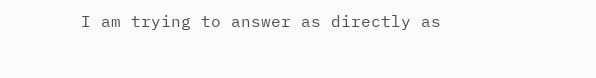I am trying to answer as directly as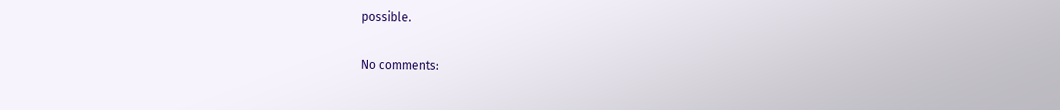possible.

No comments: